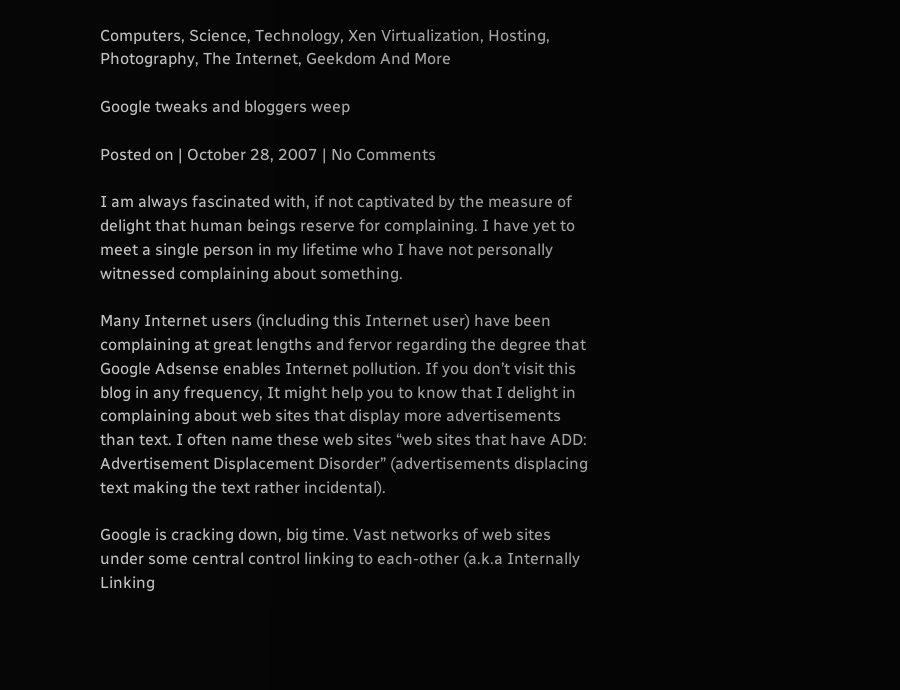Computers, Science, Technology, Xen Virtualization, Hosting, Photography, The Internet, Geekdom And More

Google tweaks and bloggers weep

Posted on | October 28, 2007 | No Comments

I am always fascinated with, if not captivated by the measure of delight that human beings reserve for complaining. I have yet to meet a single person in my lifetime who I have not personally witnessed complaining about something.

Many Internet users (including this Internet user) have been complaining at great lengths and fervor regarding the degree that Google Adsense enables Internet pollution. If you don’t visit this blog in any frequency, It might help you to know that I delight in complaining about web sites that display more advertisements than text. I often name these web sites “web sites that have ADD: Advertisement Displacement Disorder” (advertisements displacing text making the text rather incidental).

Google is cracking down, big time. Vast networks of web sites under some central control linking to each-other (a.k.a Internally Linking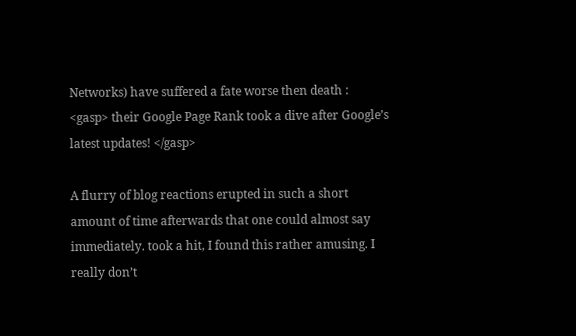Networks) have suffered a fate worse then death : <gasp> their Google Page Rank took a dive after Google’s latest updates! </gasp>

A flurry of blog reactions erupted in such a short amount of time afterwards that one could almost say immediately. took a hit, I found this rather amusing. I really don’t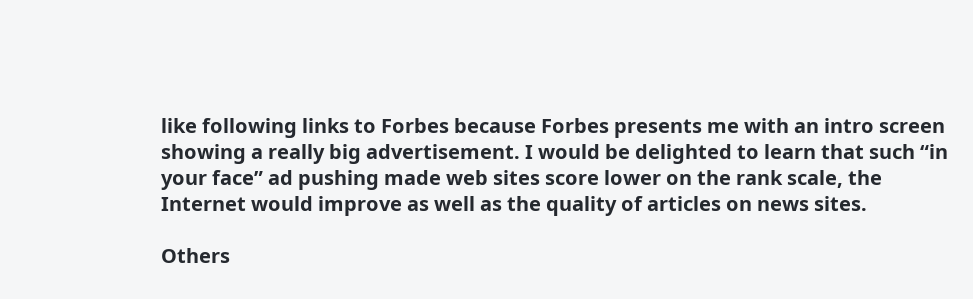like following links to Forbes because Forbes presents me with an intro screen showing a really big advertisement. I would be delighted to learn that such “in your face” ad pushing made web sites score lower on the rank scale, the Internet would improve as well as the quality of articles on news sites.

Others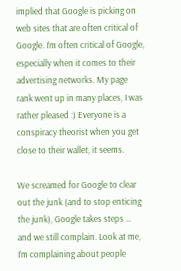implied that Google is picking on web sites that are often critical of Google. I’m often critical of Google, especially when it comes to their advertising networks. My page rank went up in many places, I was rather pleased :) Everyone is a conspiracy theorist when you get close to their wallet, it seems.

We screamed for Google to clear out the junk (and to stop enticing the junk), Google takes steps … and we still complain. Look at me, I’m complaining about people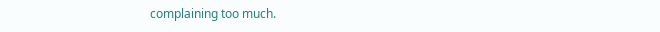complaining too much.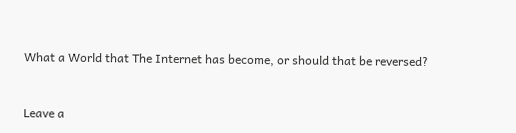What a World that The Internet has become, or should that be reversed?


Leave a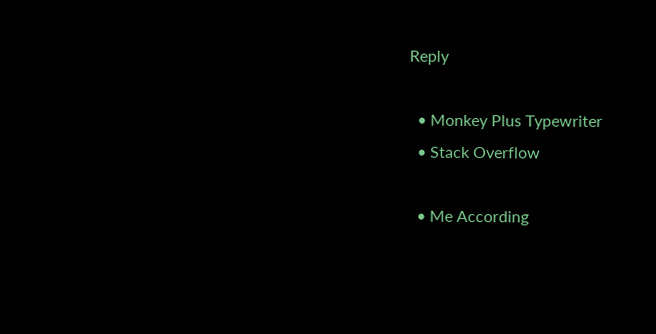Reply

  • Monkey Plus Typewriter
  • Stack Overflow

  • Me According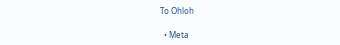To Ohloh

  • Meta